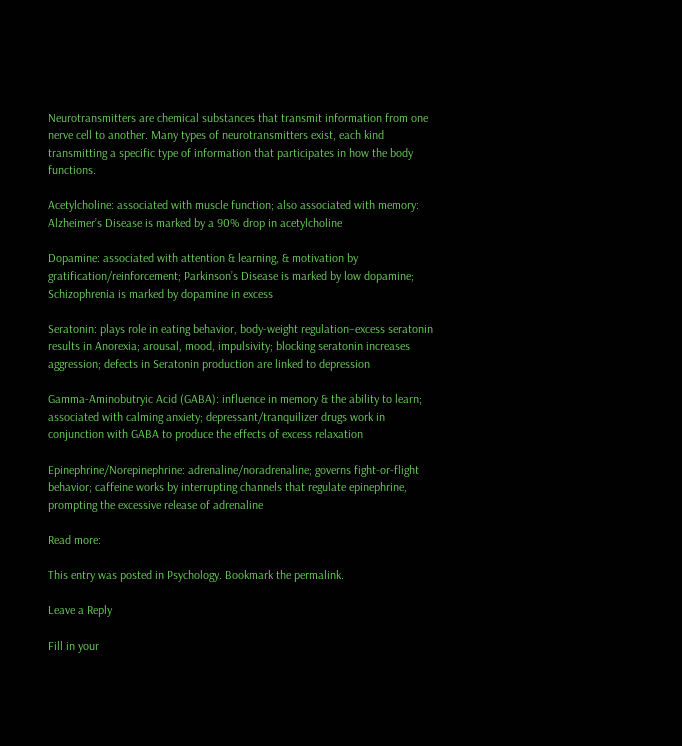Neurotransmitters are chemical substances that transmit information from one nerve cell to another. Many types of neurotransmitters exist, each kind transmitting a specific type of information that participates in how the body functions.

Acetylcholine: associated with muscle function; also associated with memory: Alzheimer’s Disease is marked by a 90% drop in acetylcholine

Dopamine: associated with attention & learning, & motivation by gratification/reinforcement; Parkinson’s Disease is marked by low dopamine; Schizophrenia is marked by dopamine in excess

Seratonin: plays role in eating behavior, body-weight regulation–excess seratonin results in Anorexia; arousal, mood, impulsivity; blocking seratonin increases aggression; defects in Seratonin production are linked to depression

Gamma-Aminobutryic Acid (GABA): influence in memory & the ability to learn; associated with calming anxiety; depressant/tranquilizer drugs work in conjunction with GABA to produce the effects of excess relaxation

Epinephrine/Norepinephrine: adrenaline/noradrenaline; governs fight-or-flight behavior; caffeine works by interrupting channels that regulate epinephrine, prompting the excessive release of adrenaline

Read more:

This entry was posted in Psychology. Bookmark the permalink.

Leave a Reply

Fill in your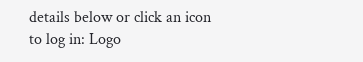details below or click an icon to log in: Logo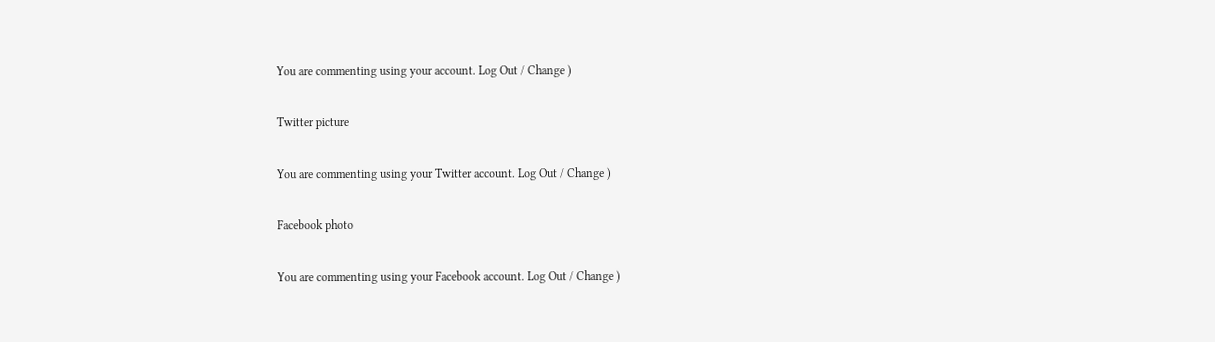You are commenting using your account. Log Out / Change )

Twitter picture

You are commenting using your Twitter account. Log Out / Change )

Facebook photo

You are commenting using your Facebook account. Log Out / Change )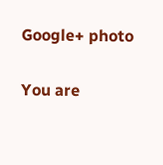Google+ photo

You are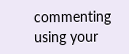commenting using your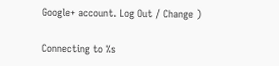Google+ account. Log Out / Change )

Connecting to %s